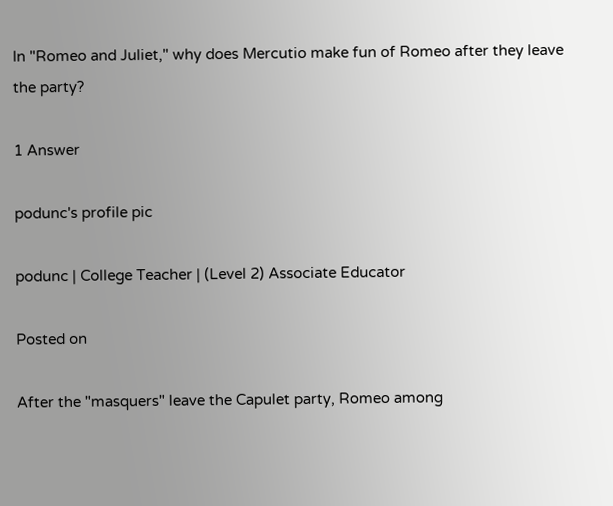In "Romeo and Juliet," why does Mercutio make fun of Romeo after they leave the party?

1 Answer

podunc's profile pic

podunc | College Teacher | (Level 2) Associate Educator

Posted on

After the "masquers" leave the Capulet party, Romeo among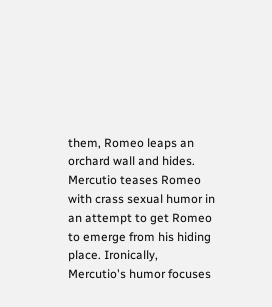them, Romeo leaps an orchard wall and hides. Mercutio teases Romeo with crass sexual humor in an attempt to get Romeo to emerge from his hiding place. Ironically, Mercutio's humor focuses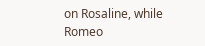on Rosaline, while Romeo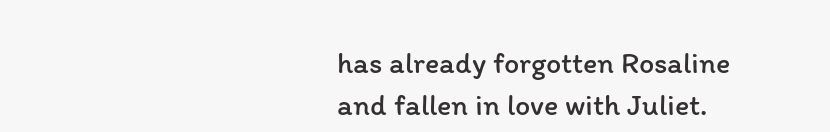has already forgotten Rosaline and fallen in love with Juliet.